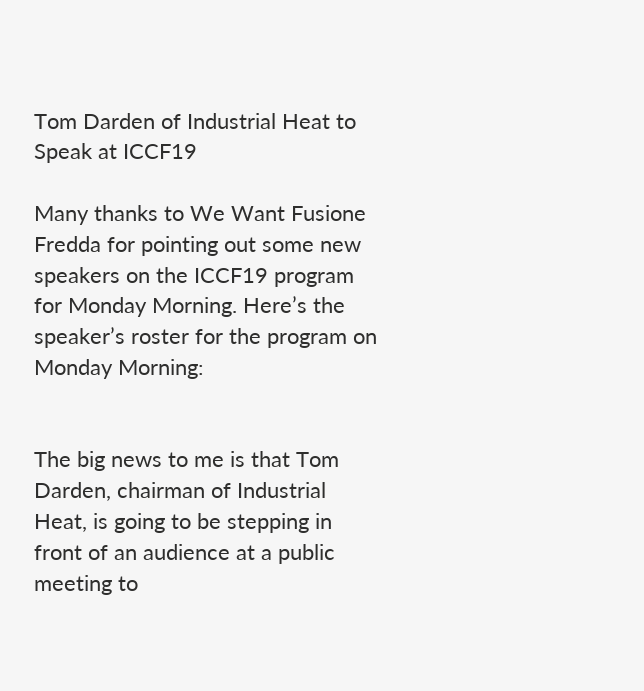Tom Darden of Industrial Heat to Speak at ICCF19

Many thanks to We Want Fusione Fredda for pointing out some new speakers on the ICCF19 program for Monday Morning. Here’s the speaker’s roster for the program on Monday Morning:


The big news to me is that Tom Darden, chairman of Industrial Heat, is going to be stepping in front of an audience at a public meeting to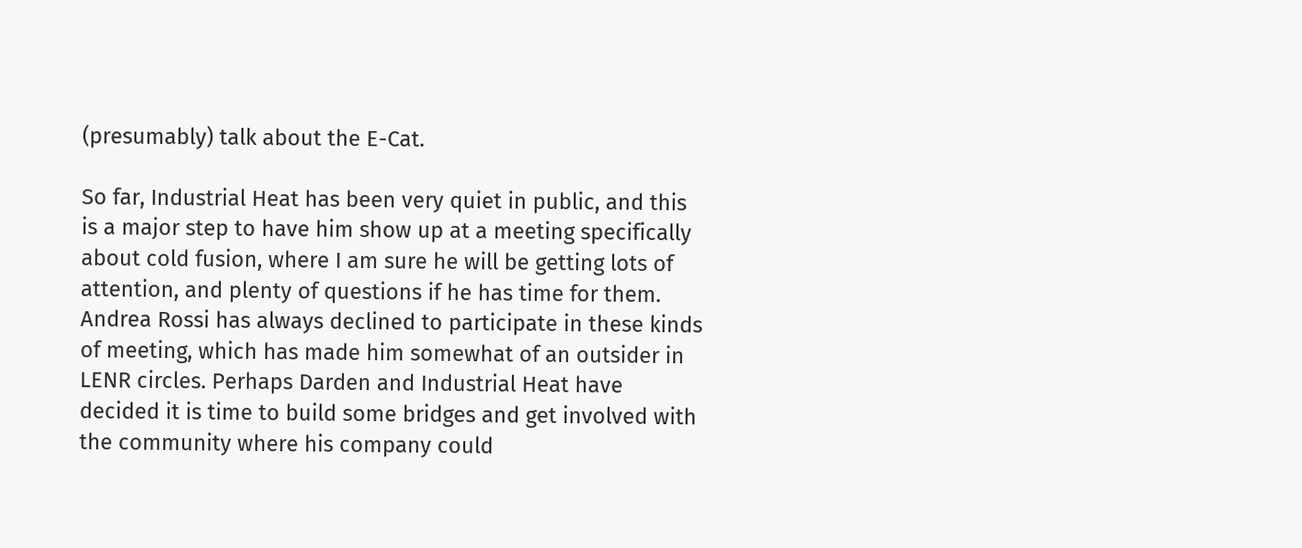(presumably) talk about the E-Cat.

So far, Industrial Heat has been very quiet in public, and this is a major step to have him show up at a meeting specifically about cold fusion, where I am sure he will be getting lots of attention, and plenty of questions if he has time for them. Andrea Rossi has always declined to participate in these kinds of meeting, which has made him somewhat of an outsider in LENR circles. Perhaps Darden and Industrial Heat have decided it is time to build some bridges and get involved with the community where his company could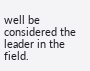well be considered the leader in the field.